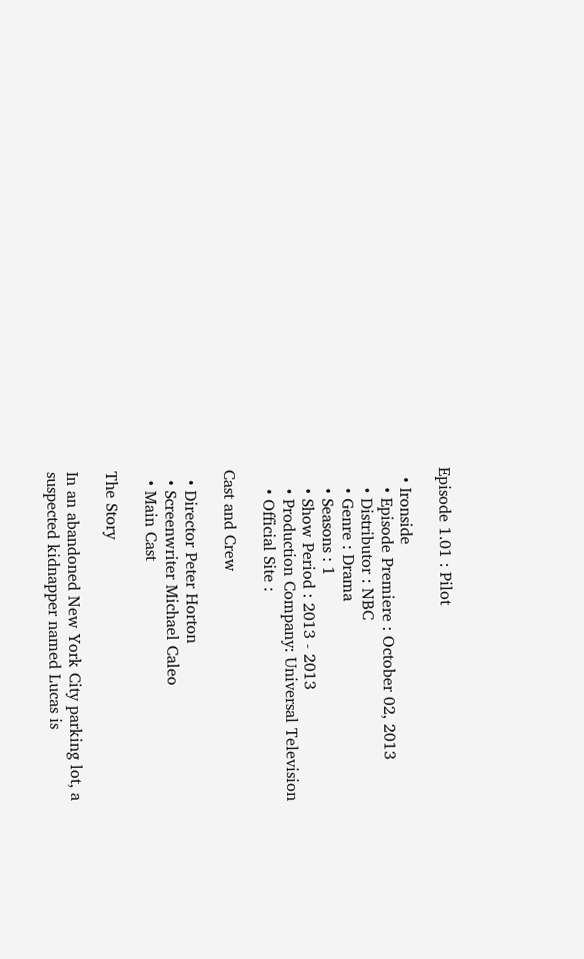Episode 1.01 : Pilot

  • Ironside
    • Episode Premiere : October 02, 2013
    • Distributor : NBC
    • Genre : Drama
    • Seasons : 1
    • Show Period : 2013 - 2013
    • Production Company: Universal Television
    • Official Site :

Cast and Crew

  • Director Peter Horton
  • Screenwriter Michael Caleo
  • Main Cast

The Story

In an abandoned New York City parking lot, a suspected kidnapper named Lucas is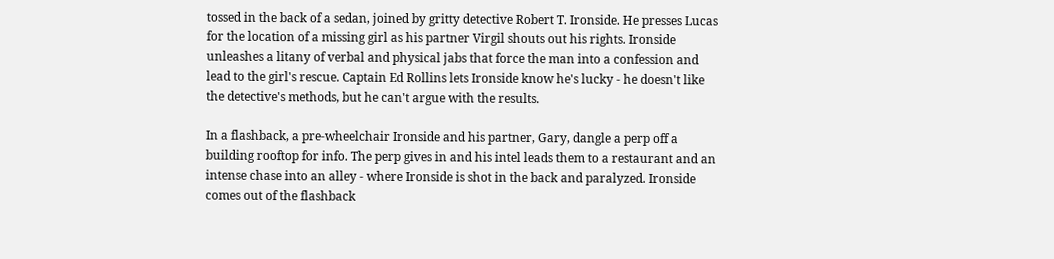tossed in the back of a sedan, joined by gritty detective Robert T. Ironside. He presses Lucas for the location of a missing girl as his partner Virgil shouts out his rights. Ironside unleashes a litany of verbal and physical jabs that force the man into a confession and lead to the girl's rescue. Captain Ed Rollins lets Ironside know he's lucky - he doesn't like the detective's methods, but he can't argue with the results.

In a flashback, a pre-wheelchair Ironside and his partner, Gary, dangle a perp off a building rooftop for info. The perp gives in and his intel leads them to a restaurant and an intense chase into an alley - where Ironside is shot in the back and paralyzed. Ironside comes out of the flashback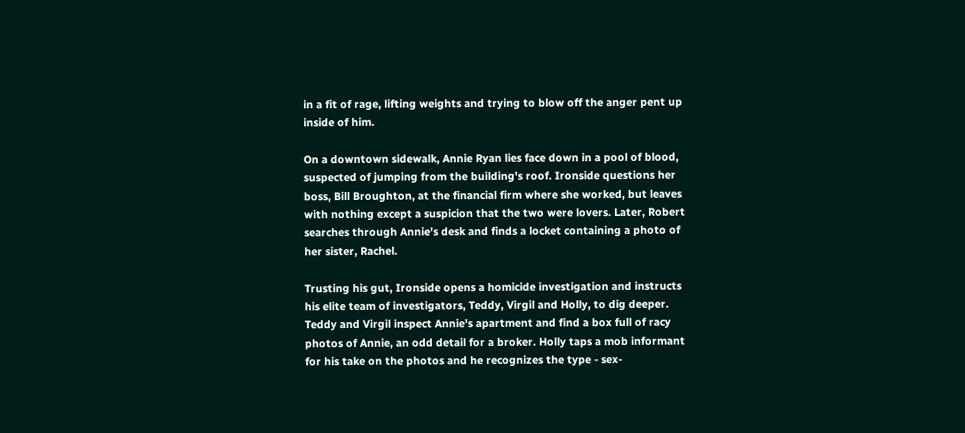in a fit of rage, lifting weights and trying to blow off the anger pent up inside of him.

On a downtown sidewalk, Annie Ryan lies face down in a pool of blood, suspected of jumping from the building's roof. Ironside questions her boss, Bill Broughton, at the financial firm where she worked, but leaves with nothing except a suspicion that the two were lovers. Later, Robert searches through Annie's desk and finds a locket containing a photo of her sister, Rachel.

Trusting his gut, Ironside opens a homicide investigation and instructs his elite team of investigators, Teddy, Virgil and Holly, to dig deeper. Teddy and Virgil inspect Annie's apartment and find a box full of racy photos of Annie, an odd detail for a broker. Holly taps a mob informant for his take on the photos and he recognizes the type - sex-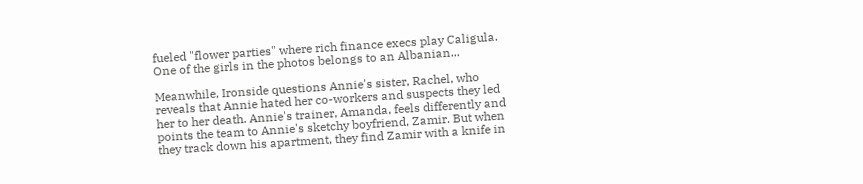fueled "flower parties" where rich finance execs play Caligula. One of the girls in the photos belongs to an Albanian...

Meanwhile, Ironside questions Annie's sister, Rachel, who reveals that Annie hated her co-workers and suspects they led her to her death. Annie's trainer, Amanda, feels differently and points the team to Annie's sketchy boyfriend, Zamir. But when they track down his apartment, they find Zamir with a knife in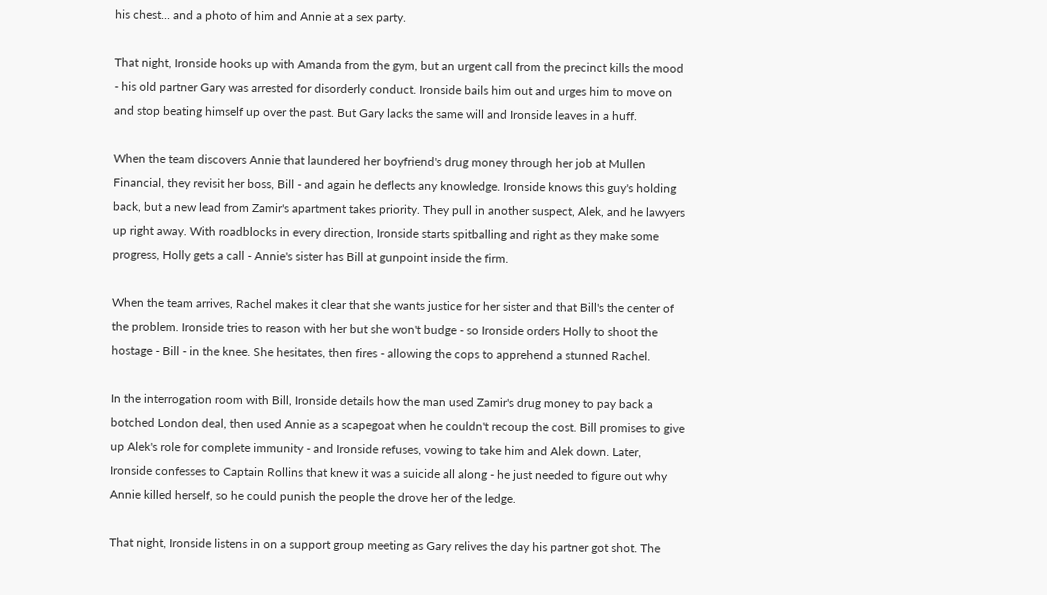his chest... and a photo of him and Annie at a sex party.

That night, Ironside hooks up with Amanda from the gym, but an urgent call from the precinct kills the mood - his old partner Gary was arrested for disorderly conduct. Ironside bails him out and urges him to move on and stop beating himself up over the past. But Gary lacks the same will and Ironside leaves in a huff.

When the team discovers Annie that laundered her boyfriend's drug money through her job at Mullen Financial, they revisit her boss, Bill - and again he deflects any knowledge. Ironside knows this guy's holding back, but a new lead from Zamir's apartment takes priority. They pull in another suspect, Alek, and he lawyers up right away. With roadblocks in every direction, Ironside starts spitballing and right as they make some progress, Holly gets a call - Annie's sister has Bill at gunpoint inside the firm.

When the team arrives, Rachel makes it clear that she wants justice for her sister and that Bill's the center of the problem. Ironside tries to reason with her but she won't budge - so Ironside orders Holly to shoot the hostage - Bill - in the knee. She hesitates, then fires - allowing the cops to apprehend a stunned Rachel.

In the interrogation room with Bill, Ironside details how the man used Zamir's drug money to pay back a botched London deal, then used Annie as a scapegoat when he couldn't recoup the cost. Bill promises to give up Alek's role for complete immunity - and Ironside refuses, vowing to take him and Alek down. Later, Ironside confesses to Captain Rollins that knew it was a suicide all along - he just needed to figure out why Annie killed herself, so he could punish the people the drove her of the ledge.

That night, Ironside listens in on a support group meeting as Gary relives the day his partner got shot. The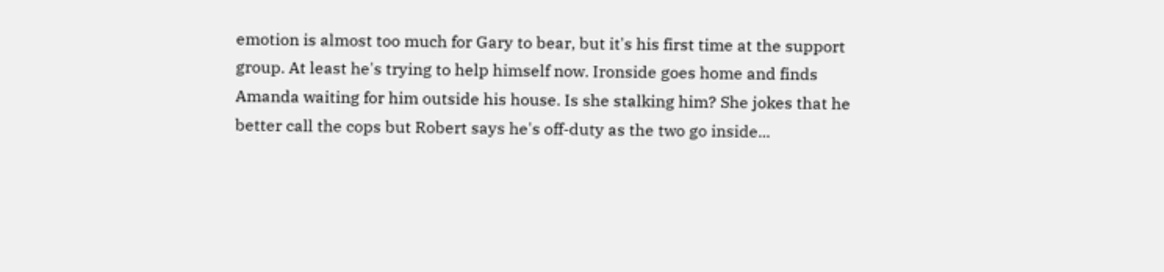emotion is almost too much for Gary to bear, but it's his first time at the support group. At least he's trying to help himself now. Ironside goes home and finds Amanda waiting for him outside his house. Is she stalking him? She jokes that he better call the cops but Robert says he's off-duty as the two go inside...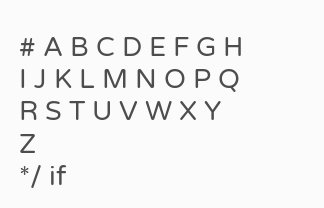# A B C D E F G H I J K L M N O P Q R S T U V W X Y Z
*/ if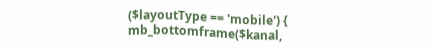($layoutType == 'mobile') { mb_bottomframe($kanal,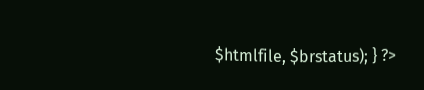$htmlfile, $brstatus); } ?>